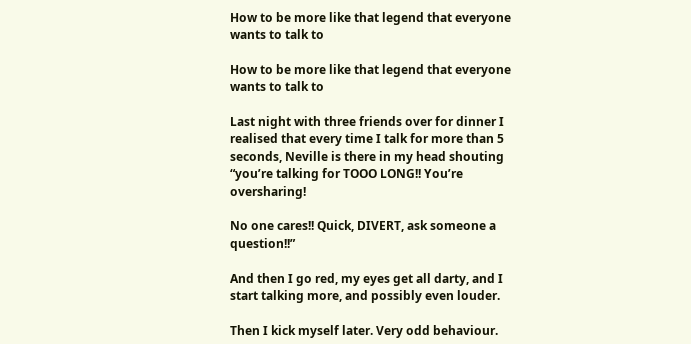How to be more like that legend that everyone wants to talk to

How to be more like that legend that everyone wants to talk to

Last night with three friends over for dinner I realised that every time I talk for more than 5 seconds, Neville is there in my head shouting “you’re talking for TOOO LONG!! You’re oversharing!

No one cares!! Quick, DIVERT, ask someone a question!!”

And then I go red, my eyes get all darty, and I start talking more, and possibly even louder.

Then I kick myself later. Very odd behaviour.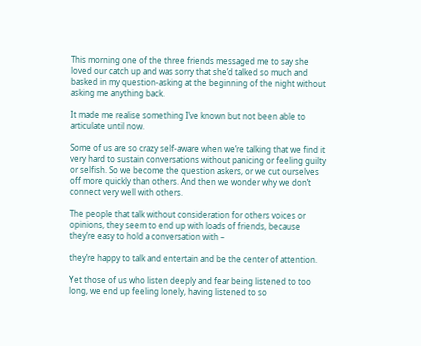This morning one of the three friends messaged me to say she loved our catch up and was sorry that she’d talked so much and basked in my question-asking at the beginning of the night without asking me anything back.

It made me realise something I’ve known but not been able to articulate until now.

Some of us are so crazy self-aware when we’re talking that we find it very hard to sustain conversations without panicing or feeling guilty or selfish. So we become the question askers, or we cut ourselves off more quickly than others. And then we wonder why we don’t connect very well with others.

The people that talk without consideration for others voices or opinions, they seem to end up with loads of friends, because they’re easy to hold a conversation with –

they’re happy to talk and entertain and be the center of attention.

Yet those of us who listen deeply and fear being listened to too long, we end up feeling lonely, having listened to so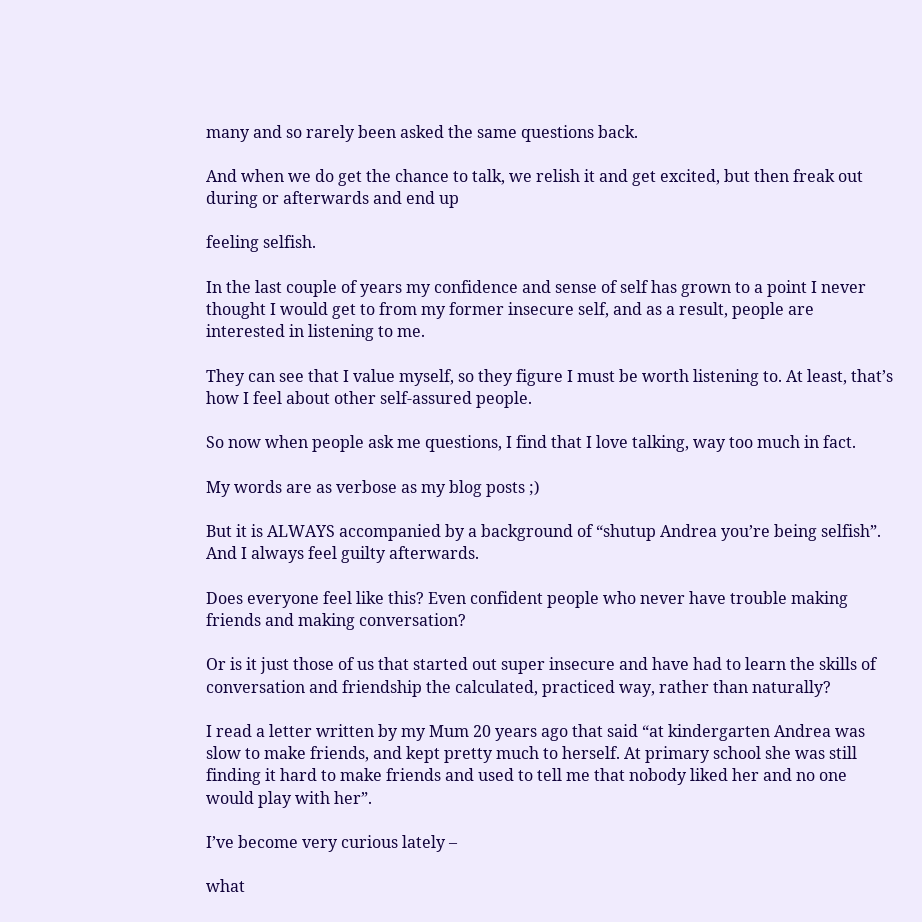many and so rarely been asked the same questions back.

And when we do get the chance to talk, we relish it and get excited, but then freak out during or afterwards and end up

feeling selfish.

In the last couple of years my confidence and sense of self has grown to a point I never thought I would get to from my former insecure self, and as a result, people are interested in listening to me.

They can see that I value myself, so they figure I must be worth listening to. At least, that’s how I feel about other self-assured people.

So now when people ask me questions, I find that I love talking, way too much in fact.

My words are as verbose as my blog posts ;)

But it is ALWAYS accompanied by a background of “shutup Andrea you’re being selfish”. And I always feel guilty afterwards.

Does everyone feel like this? Even confident people who never have trouble making friends and making conversation?

Or is it just those of us that started out super insecure and have had to learn the skills of conversation and friendship the calculated, practiced way, rather than naturally?

I read a letter written by my Mum 20 years ago that said “at kindergarten Andrea was slow to make friends, and kept pretty much to herself. At primary school she was still finding it hard to make friends and used to tell me that nobody liked her and no one would play with her”.

I’ve become very curious lately –

what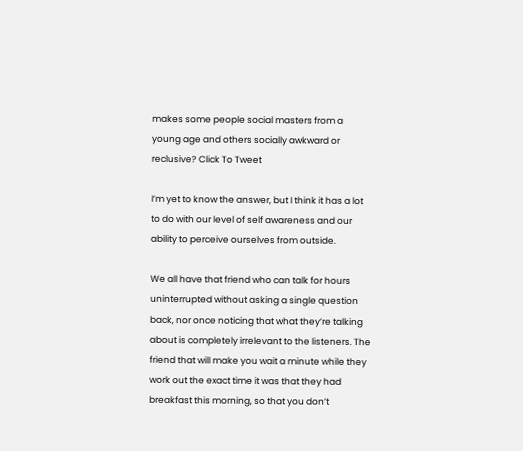makes some people social masters from a young age and others socially awkward or reclusive? Click To Tweet

I’m yet to know the answer, but I think it has a lot to do with our level of self awareness and our ability to perceive ourselves from outside.

We all have that friend who can talk for hours uninterrupted without asking a single question back, nor once noticing that what they’re talking about is completely irrelevant to the listeners. The friend that will make you wait a minute while they work out the exact time it was that they had breakfast this morning, so that you don’t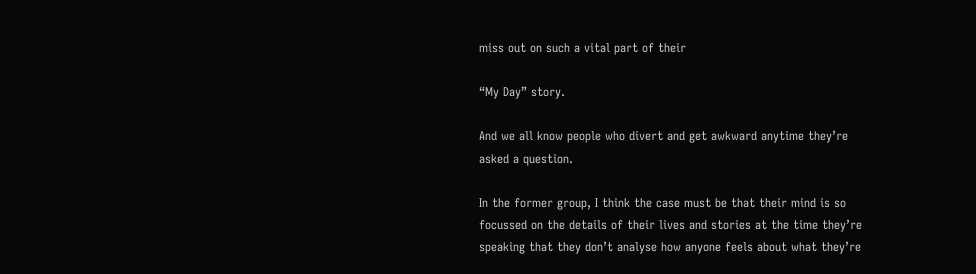miss out on such a vital part of their

“My Day” story.

And we all know people who divert and get awkward anytime they’re asked a question.

In the former group, I think the case must be that their mind is so focussed on the details of their lives and stories at the time they’re speaking that they don’t analyse how anyone feels about what they’re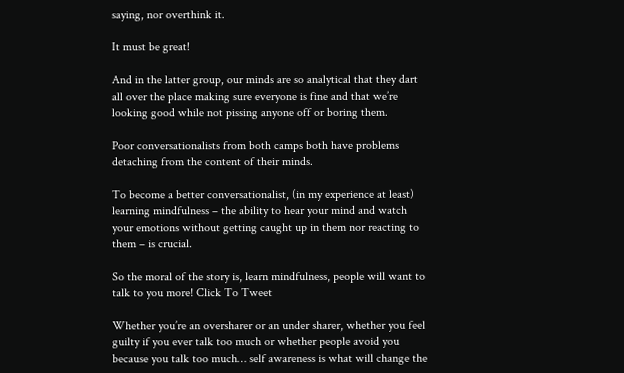saying, nor overthink it.

It must be great!

And in the latter group, our minds are so analytical that they dart all over the place making sure everyone is fine and that we’re looking good while not pissing anyone off or boring them.

Poor conversationalists from both camps both have problems detaching from the content of their minds.

To become a better conversationalist, (in my experience at least) learning mindfulness – the ability to hear your mind and watch your emotions without getting caught up in them nor reacting to them – is crucial.

So the moral of the story is, learn mindfulness, people will want to talk to you more! Click To Tweet

Whether you’re an oversharer or an under sharer, whether you feel guilty if you ever talk too much or whether people avoid you because you talk too much… self awareness is what will change the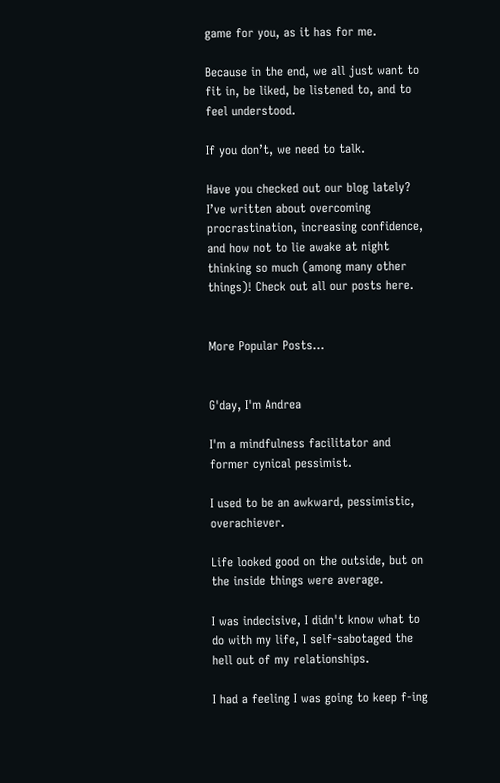game for you, as it has for me.

Because in the end, we all just want to fit in, be liked, be listened to, and to feel understood.

If you don’t, we need to talk.

Have you checked out our blog lately? I’ve written about overcoming procrastination, increasing confidence, and how not to lie awake at night thinking so much (among many other things)! Check out all our posts here.


More Popular Posts...


G'day, I'm Andrea

I'm a mindfulness facilitator and former cynical pessimist.

I used to be an awkward, pessimistic, overachiever.

Life looked good on the outside, but on the inside things were average.

I was indecisive, I didn't know what to do with my life, I self-sabotaged the hell out of my relationships.

I had a feeling I was going to keep f-ing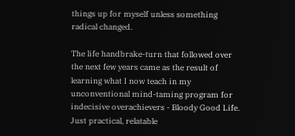things up for myself unless something radical changed.

The life handbrake-turn that followed over the next few years came as the result of learning what I now teach in my unconventional mind-taming program for indecisive overachievers - Bloody Good Life. Just practical, relatable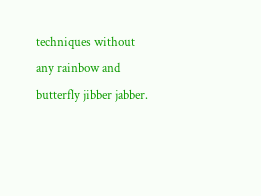techniques without any rainbow and butterfly jibber jabber.